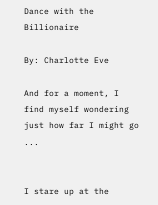Dance with the Billionaire

By: Charlotte Eve

And for a moment, I find myself wondering just how far I might go ...


I stare up at the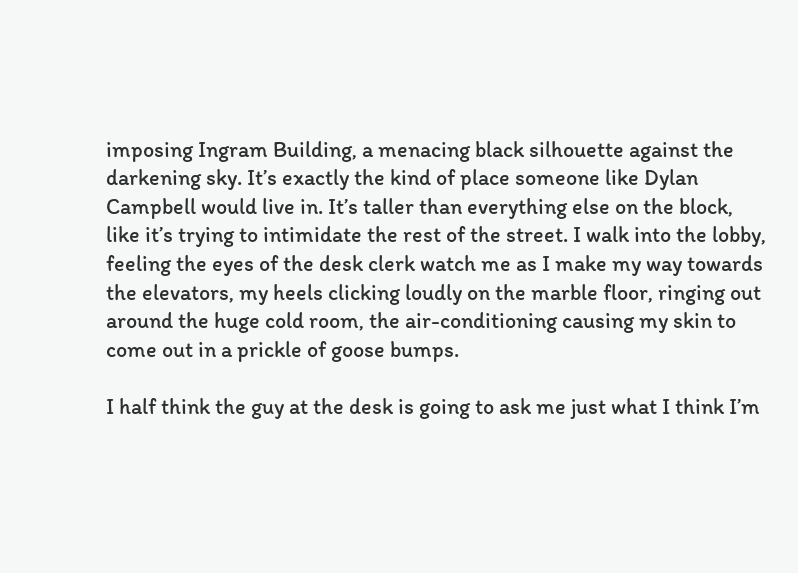imposing Ingram Building, a menacing black silhouette against the darkening sky. It’s exactly the kind of place someone like Dylan Campbell would live in. It’s taller than everything else on the block, like it’s trying to intimidate the rest of the street. I walk into the lobby, feeling the eyes of the desk clerk watch me as I make my way towards the elevators, my heels clicking loudly on the marble floor, ringing out around the huge cold room, the air-conditioning causing my skin to come out in a prickle of goose bumps.

I half think the guy at the desk is going to ask me just what I think I’m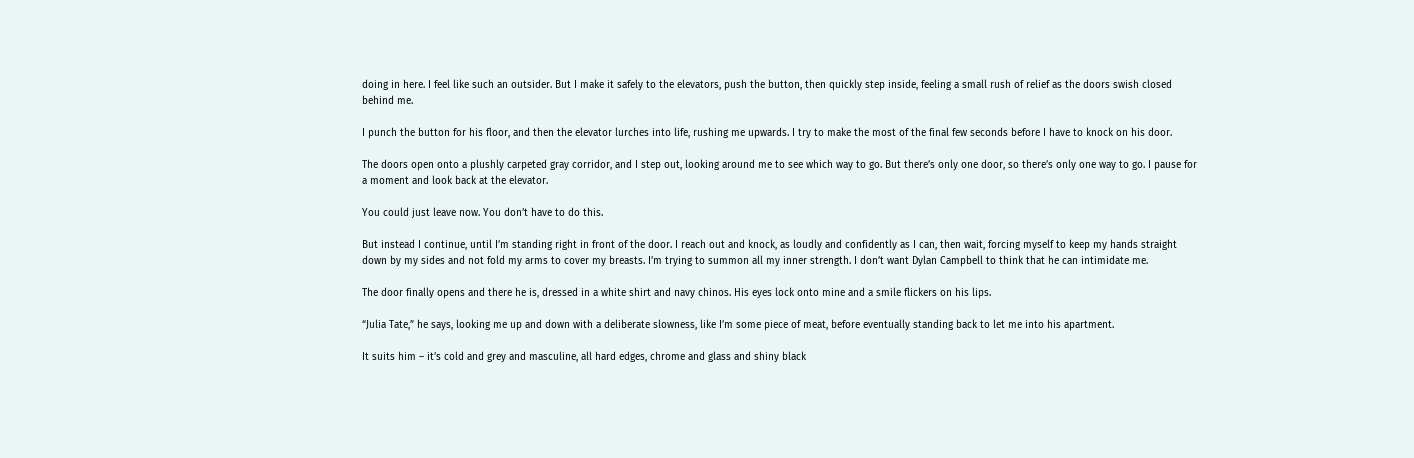doing in here. I feel like such an outsider. But I make it safely to the elevators, push the button, then quickly step inside, feeling a small rush of relief as the doors swish closed behind me.

I punch the button for his floor, and then the elevator lurches into life, rushing me upwards. I try to make the most of the final few seconds before I have to knock on his door.

The doors open onto a plushly carpeted gray corridor, and I step out, looking around me to see which way to go. But there’s only one door, so there’s only one way to go. I pause for a moment and look back at the elevator.

You could just leave now. You don’t have to do this.

But instead I continue, until I’m standing right in front of the door. I reach out and knock, as loudly and confidently as I can, then wait, forcing myself to keep my hands straight down by my sides and not fold my arms to cover my breasts. I’m trying to summon all my inner strength. I don’t want Dylan Campbell to think that he can intimidate me.

The door finally opens and there he is, dressed in a white shirt and navy chinos. His eyes lock onto mine and a smile flickers on his lips.

“Julia Tate,” he says, looking me up and down with a deliberate slowness, like I’m some piece of meat, before eventually standing back to let me into his apartment.

It suits him – it’s cold and grey and masculine, all hard edges, chrome and glass and shiny black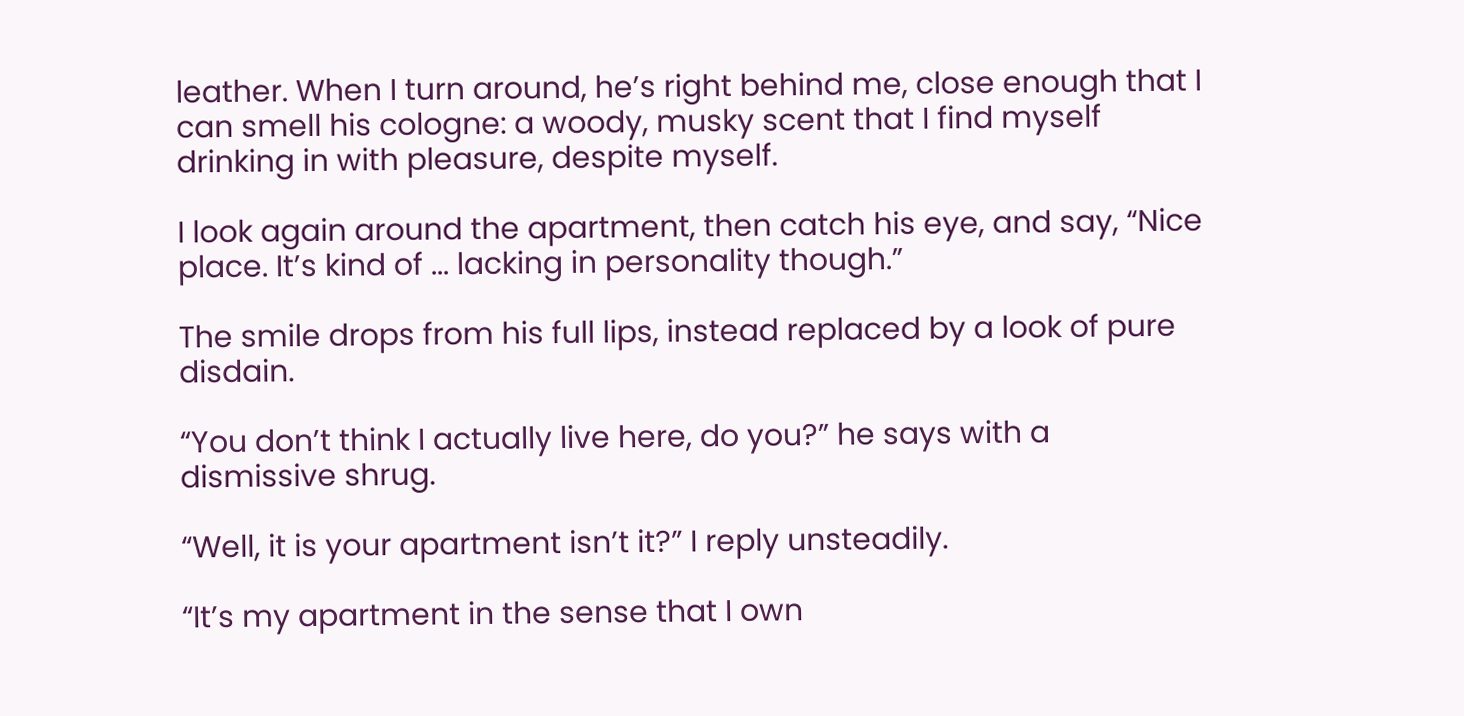leather. When I turn around, he’s right behind me, close enough that I can smell his cologne: a woody, musky scent that I find myself drinking in with pleasure, despite myself.

I look again around the apartment, then catch his eye, and say, “Nice place. It’s kind of ... lacking in personality though.”

The smile drops from his full lips, instead replaced by a look of pure disdain.

“You don’t think I actually live here, do you?” he says with a dismissive shrug.

“Well, it is your apartment isn’t it?” I reply unsteadily.

“It’s my apartment in the sense that I own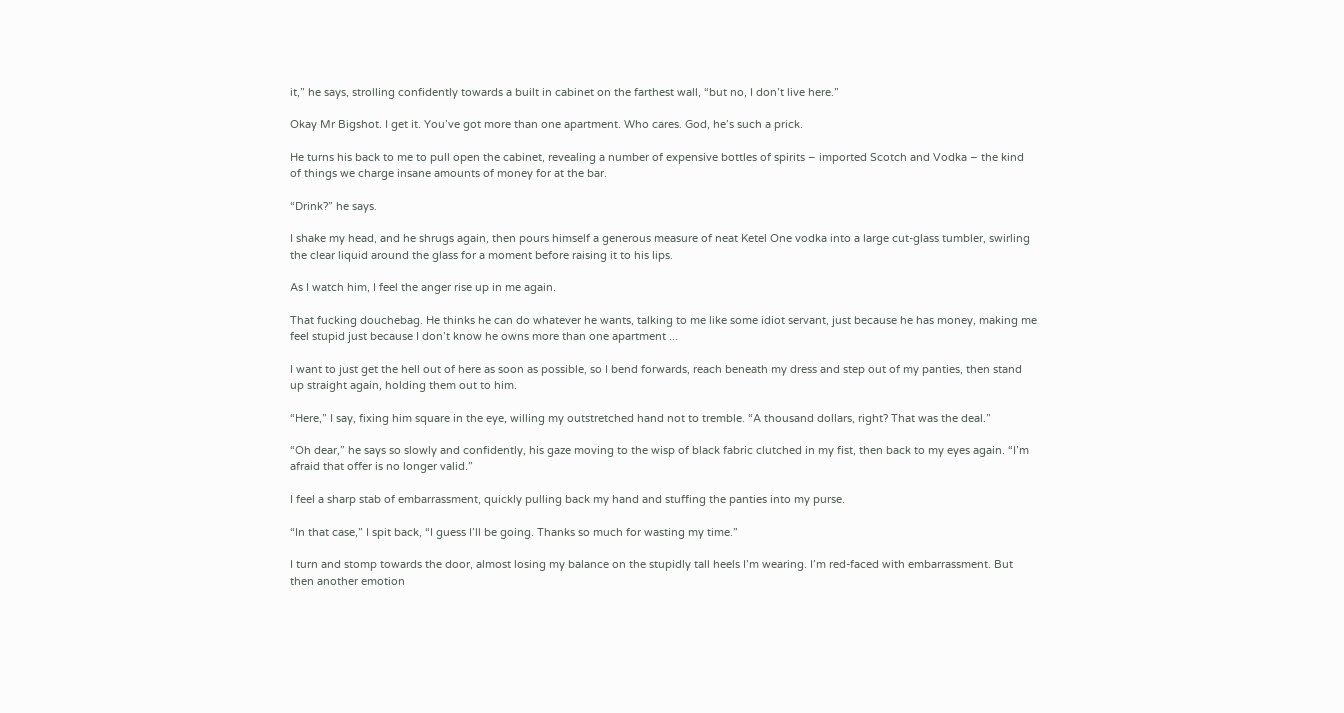it,” he says, strolling confidently towards a built in cabinet on the farthest wall, “but no, I don’t live here.”

Okay Mr Bigshot. I get it. You’ve got more than one apartment. Who cares. God, he’s such a prick.

He turns his back to me to pull open the cabinet, revealing a number of expensive bottles of spirits – imported Scotch and Vodka – the kind of things we charge insane amounts of money for at the bar.

“Drink?” he says.

I shake my head, and he shrugs again, then pours himself a generous measure of neat Ketel One vodka into a large cut-glass tumbler, swirling the clear liquid around the glass for a moment before raising it to his lips.

As I watch him, I feel the anger rise up in me again.

That fucking douchebag. He thinks he can do whatever he wants, talking to me like some idiot servant, just because he has money, making me feel stupid just because I don’t know he owns more than one apartment ...

I want to just get the hell out of here as soon as possible, so I bend forwards, reach beneath my dress and step out of my panties, then stand up straight again, holding them out to him.

“Here,” I say, fixing him square in the eye, willing my outstretched hand not to tremble. “A thousand dollars, right? That was the deal.”

“Oh dear,” he says so slowly and confidently, his gaze moving to the wisp of black fabric clutched in my fist, then back to my eyes again. “I’m afraid that offer is no longer valid.”

I feel a sharp stab of embarrassment, quickly pulling back my hand and stuffing the panties into my purse.

“In that case,” I spit back, “I guess I’ll be going. Thanks so much for wasting my time.”

I turn and stomp towards the door, almost losing my balance on the stupidly tall heels I’m wearing. I’m red-faced with embarrassment. But then another emotion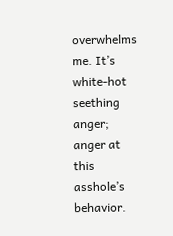overwhelms me. It’s white-hot seething anger; anger at this asshole’s behavior.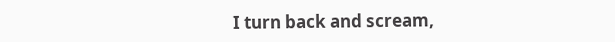I turn back and scream,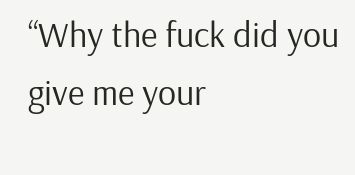“Why the fuck did you give me your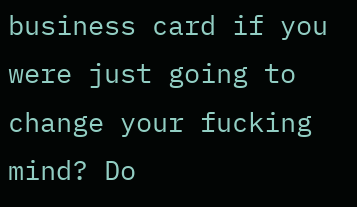business card if you were just going to change your fucking mind? Do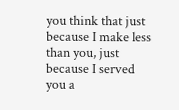you think that just because I make less than you, just because I served you a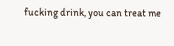fucking drink, you can treat me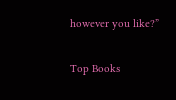however you like?”

Top Books